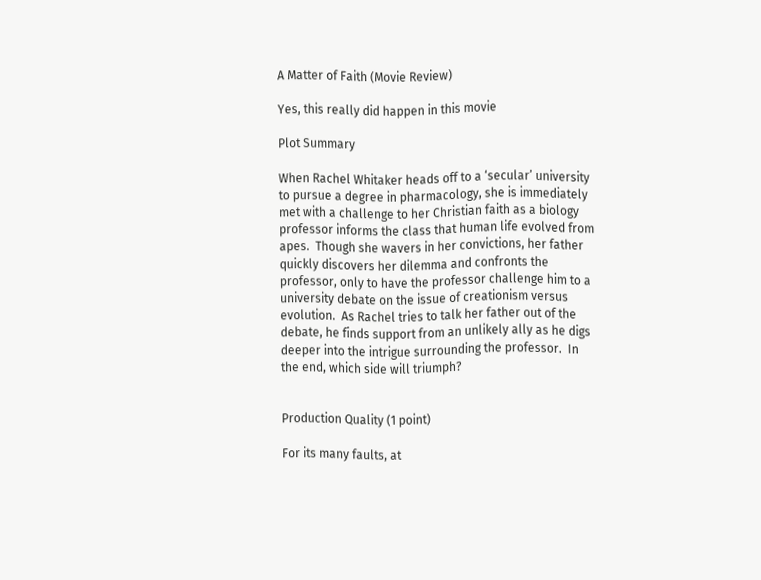A Matter of Faith (Movie Review)

Yes, this really did happen in this movie

Plot Summary

When Rachel Whitaker heads off to a ‘secular’ university to pursue a degree in pharmacology, she is immediately met with a challenge to her Christian faith as a biology professor informs the class that human life evolved from apes.  Though she wavers in her convictions, her father quickly discovers her dilemma and confronts the professor, only to have the professor challenge him to a university debate on the issue of creationism versus evolution.  As Rachel tries to talk her father out of the debate, he finds support from an unlikely ally as he digs deeper into the intrigue surrounding the professor.  In the end, which side will triumph?


Production Quality (1 point)

For its many faults, at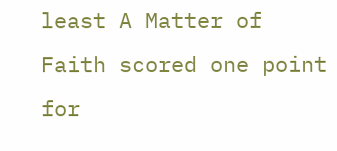least A Matter of Faith scored one point for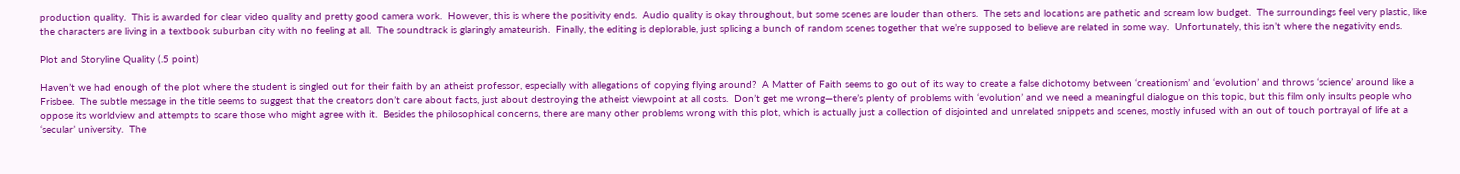production quality.  This is awarded for clear video quality and pretty good camera work.  However, this is where the positivity ends.  Audio quality is okay throughout, but some scenes are louder than others.  The sets and locations are pathetic and scream low budget.  The surroundings feel very plastic, like the characters are living in a textbook suburban city with no feeling at all.  The soundtrack is glaringly amateurish.  Finally, the editing is deplorable, just splicing a bunch of random scenes together that we’re supposed to believe are related in some way.  Unfortunately, this isn’t where the negativity ends.

Plot and Storyline Quality (.5 point)

Haven’t we had enough of the plot where the student is singled out for their faith by an atheist professor, especially with allegations of copying flying around?  A Matter of Faith seems to go out of its way to create a false dichotomy between ‘creationism’ and ‘evolution’ and throws ‘science’ around like a Frisbee.  The subtle message in the title seems to suggest that the creators don’t care about facts, just about destroying the atheist viewpoint at all costs.  Don’t get me wrong—there’s plenty of problems with ‘evolution’ and we need a meaningful dialogue on this topic, but this film only insults people who oppose its worldview and attempts to scare those who might agree with it.  Besides the philosophical concerns, there are many other problems wrong with this plot, which is actually just a collection of disjointed and unrelated snippets and scenes, mostly infused with an out of touch portrayal of life at a ‘secular’ university.  The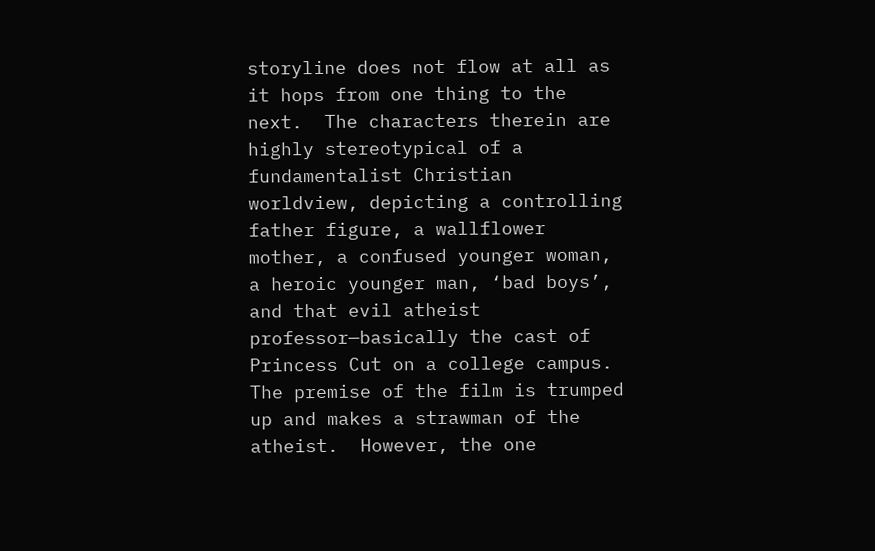storyline does not flow at all as it hops from one thing to the next.  The characters therein are highly stereotypical of a fundamentalist Christian worldview, depicting a controlling father figure, a wallflower mother, a confused younger woman, a heroic younger man, ‘bad boys’, and that evil atheist professor—basically the cast of Princess Cut on a college campus.  The premise of the film is trumped up and makes a strawman of the atheist.  However, the one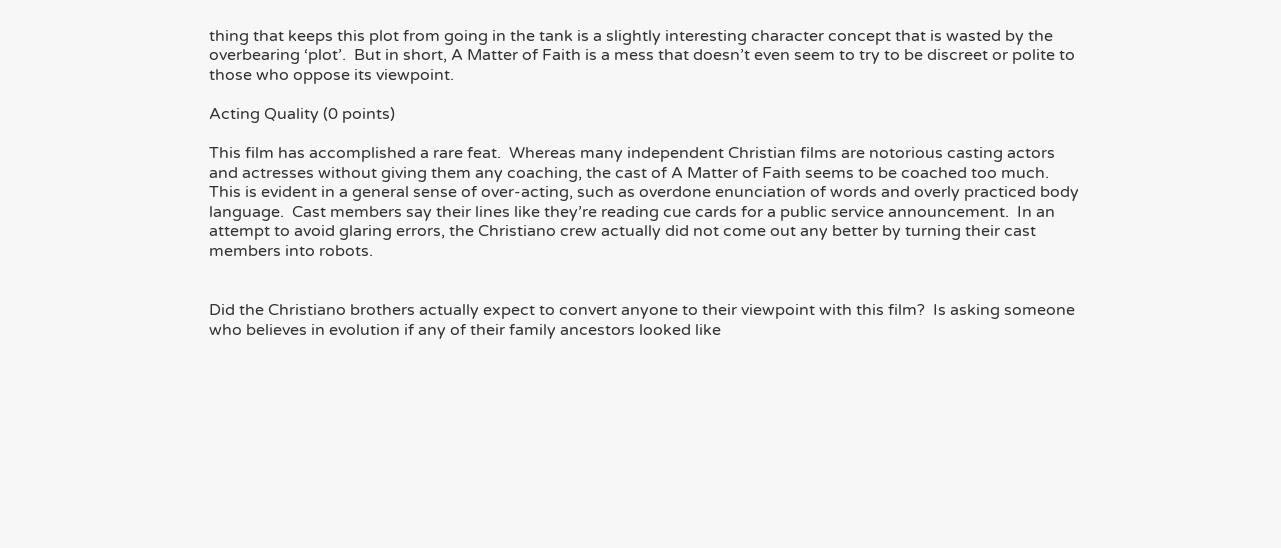thing that keeps this plot from going in the tank is a slightly interesting character concept that is wasted by the overbearing ‘plot’.  But in short, A Matter of Faith is a mess that doesn’t even seem to try to be discreet or polite to those who oppose its viewpoint.

Acting Quality (0 points)

This film has accomplished a rare feat.  Whereas many independent Christian films are notorious casting actors and actresses without giving them any coaching, the cast of A Matter of Faith seems to be coached too much.  This is evident in a general sense of over-acting, such as overdone enunciation of words and overly practiced body language.  Cast members say their lines like they’re reading cue cards for a public service announcement.  In an attempt to avoid glaring errors, the Christiano crew actually did not come out any better by turning their cast members into robots.


Did the Christiano brothers actually expect to convert anyone to their viewpoint with this film?  Is asking someone who believes in evolution if any of their family ancestors looked like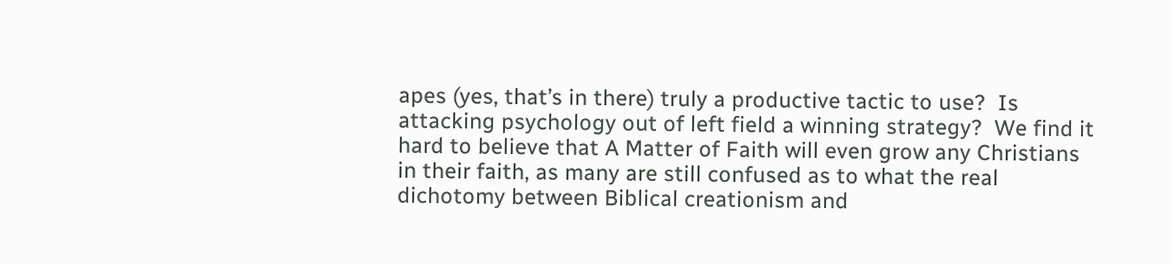apes (yes, that’s in there) truly a productive tactic to use?  Is attacking psychology out of left field a winning strategy?  We find it hard to believe that A Matter of Faith will even grow any Christians in their faith, as many are still confused as to what the real dichotomy between Biblical creationism and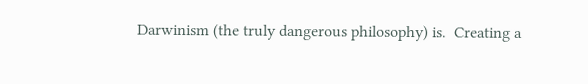Darwinism (the truly dangerous philosophy) is.  Creating a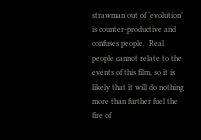strawman out of ‘evolution’ is counter-productive and confuses people.  Real people cannot relate to the events of this film, so it is likely that it will do nothing more than further fuel the fire of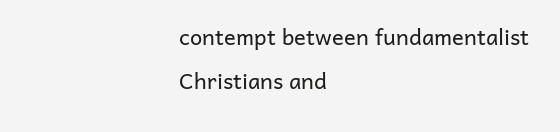contempt between fundamentalist Christians and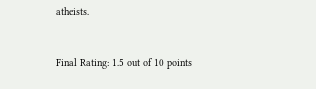atheists.


Final Rating: 1.5 out of 10 points